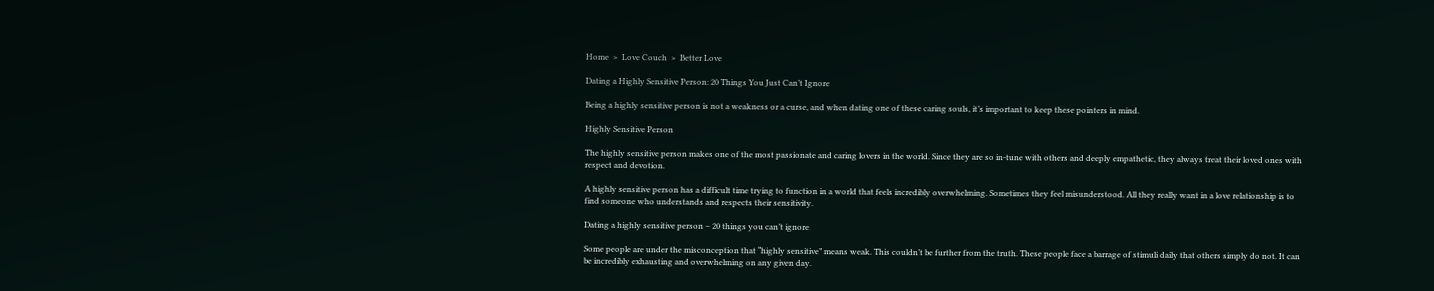Home  >  Love Couch  >  Better Love

Dating a Highly Sensitive Person: 20 Things You Just Can’t Ignore

Being a highly sensitive person is not a weakness or a curse, and when dating one of these caring souls, it’s important to keep these pointers in mind.

Highly Sensitive Person

The highly sensitive person makes one of the most passionate and caring lovers in the world. Since they are so in-tune with others and deeply empathetic, they always treat their loved ones with respect and devotion.

A highly sensitive person has a difficult time trying to function in a world that feels incredibly overwhelming. Sometimes they feel misunderstood. All they really want in a love relationship is to find someone who understands and respects their sensitivity.

Dating a highly sensitive person – 20 things you can’t ignore

Some people are under the misconception that “highly sensitive” means weak. This couldn’t be further from the truth. These people face a barrage of stimuli daily that others simply do not. It can be incredibly exhausting and overwhelming on any given day.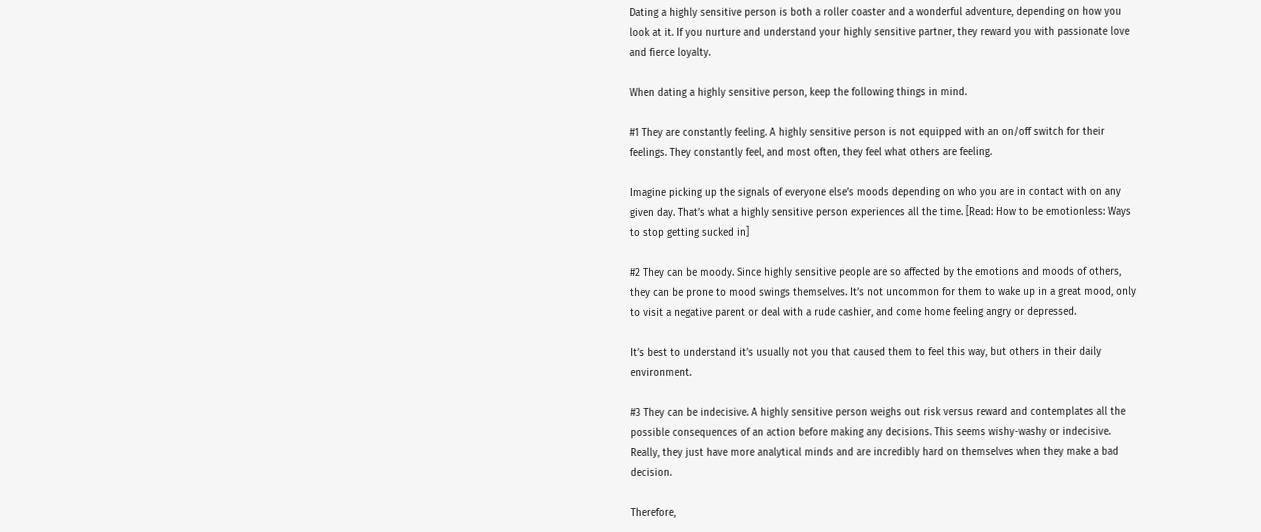Dating a highly sensitive person is both a roller coaster and a wonderful adventure, depending on how you look at it. If you nurture and understand your highly sensitive partner, they reward you with passionate love and fierce loyalty.

When dating a highly sensitive person, keep the following things in mind.

#1 They are constantly feeling. A highly sensitive person is not equipped with an on/off switch for their feelings. They constantly feel, and most often, they feel what others are feeling.

Imagine picking up the signals of everyone else’s moods depending on who you are in contact with on any given day. That’s what a highly sensitive person experiences all the time. [Read: How to be emotionless: Ways to stop getting sucked in]

#2 They can be moody. Since highly sensitive people are so affected by the emotions and moods of others, they can be prone to mood swings themselves. It’s not uncommon for them to wake up in a great mood, only to visit a negative parent or deal with a rude cashier, and come home feeling angry or depressed.

It’s best to understand it’s usually not you that caused them to feel this way, but others in their daily environment.

#3 They can be indecisive. A highly sensitive person weighs out risk versus reward and contemplates all the possible consequences of an action before making any decisions. This seems wishy-washy or indecisive. Really, they just have more analytical minds and are incredibly hard on themselves when they make a bad decision.

Therefore,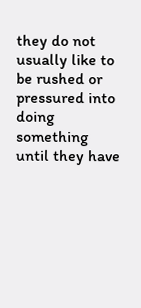they do not usually like to be rushed or pressured into doing something until they have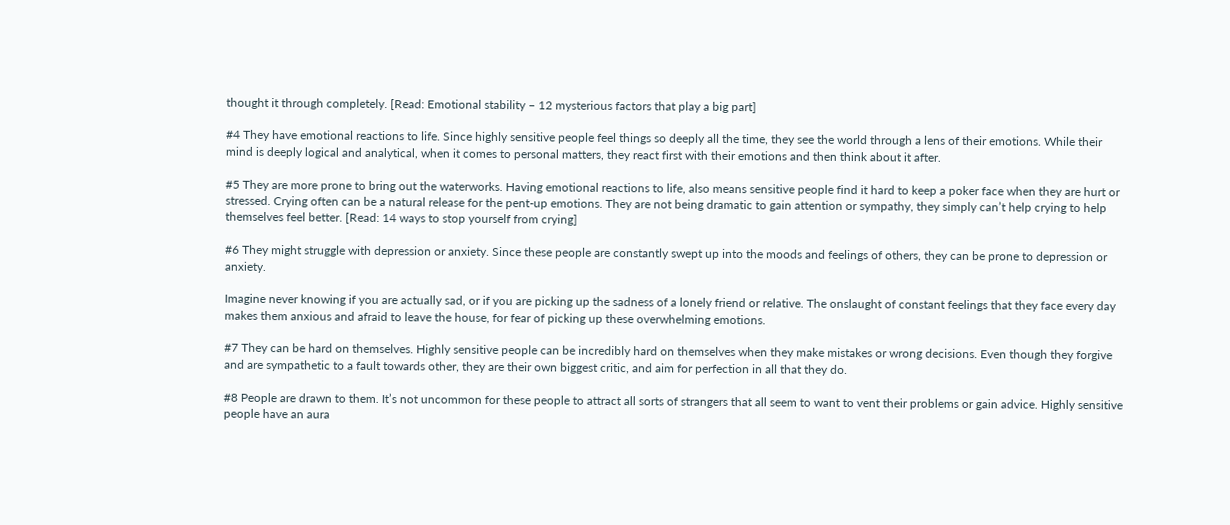thought it through completely. [Read: Emotional stability – 12 mysterious factors that play a big part]

#4 They have emotional reactions to life. Since highly sensitive people feel things so deeply all the time, they see the world through a lens of their emotions. While their mind is deeply logical and analytical, when it comes to personal matters, they react first with their emotions and then think about it after.

#5 They are more prone to bring out the waterworks. Having emotional reactions to life, also means sensitive people find it hard to keep a poker face when they are hurt or stressed. Crying often can be a natural release for the pent-up emotions. They are not being dramatic to gain attention or sympathy, they simply can’t help crying to help themselves feel better. [Read: 14 ways to stop yourself from crying]

#6 They might struggle with depression or anxiety. Since these people are constantly swept up into the moods and feelings of others, they can be prone to depression or anxiety.

Imagine never knowing if you are actually sad, or if you are picking up the sadness of a lonely friend or relative. The onslaught of constant feelings that they face every day makes them anxious and afraid to leave the house, for fear of picking up these overwhelming emotions.

#7 They can be hard on themselves. Highly sensitive people can be incredibly hard on themselves when they make mistakes or wrong decisions. Even though they forgive and are sympathetic to a fault towards other, they are their own biggest critic, and aim for perfection in all that they do.

#8 People are drawn to them. It’s not uncommon for these people to attract all sorts of strangers that all seem to want to vent their problems or gain advice. Highly sensitive people have an aura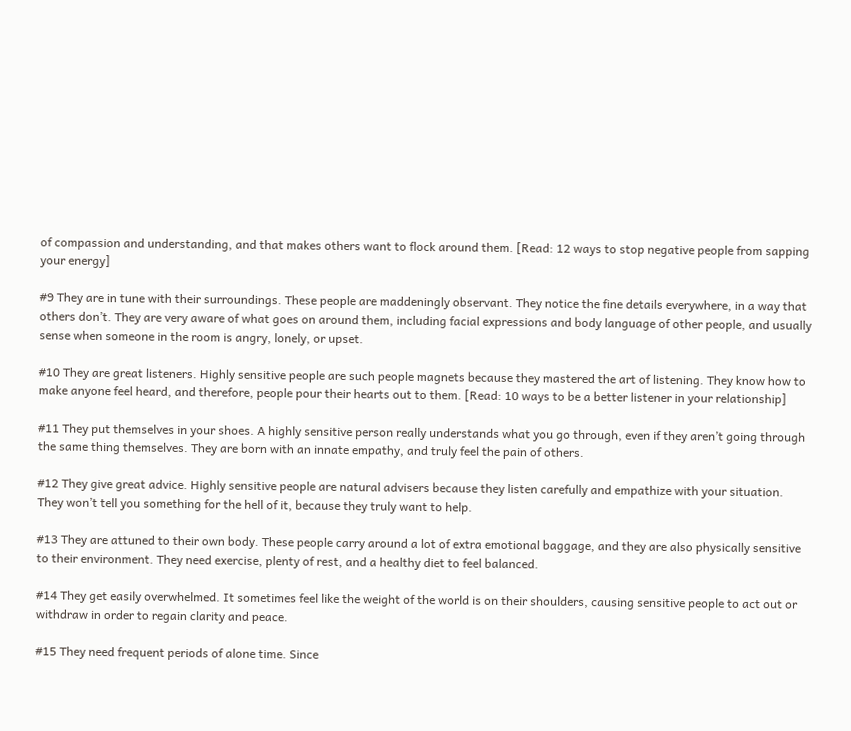of compassion and understanding, and that makes others want to flock around them. [Read: 12 ways to stop negative people from sapping your energy]

#9 They are in tune with their surroundings. These people are maddeningly observant. They notice the fine details everywhere, in a way that others don’t. They are very aware of what goes on around them, including facial expressions and body language of other people, and usually sense when someone in the room is angry, lonely, or upset.

#10 They are great listeners. Highly sensitive people are such people magnets because they mastered the art of listening. They know how to make anyone feel heard, and therefore, people pour their hearts out to them. [Read: 10 ways to be a better listener in your relationship]

#11 They put themselves in your shoes. A highly sensitive person really understands what you go through, even if they aren’t going through the same thing themselves. They are born with an innate empathy, and truly feel the pain of others.

#12 They give great advice. Highly sensitive people are natural advisers because they listen carefully and empathize with your situation. They won’t tell you something for the hell of it, because they truly want to help.

#13 They are attuned to their own body. These people carry around a lot of extra emotional baggage, and they are also physically sensitive to their environment. They need exercise, plenty of rest, and a healthy diet to feel balanced.

#14 They get easily overwhelmed. It sometimes feel like the weight of the world is on their shoulders, causing sensitive people to act out or withdraw in order to regain clarity and peace.

#15 They need frequent periods of alone time. Since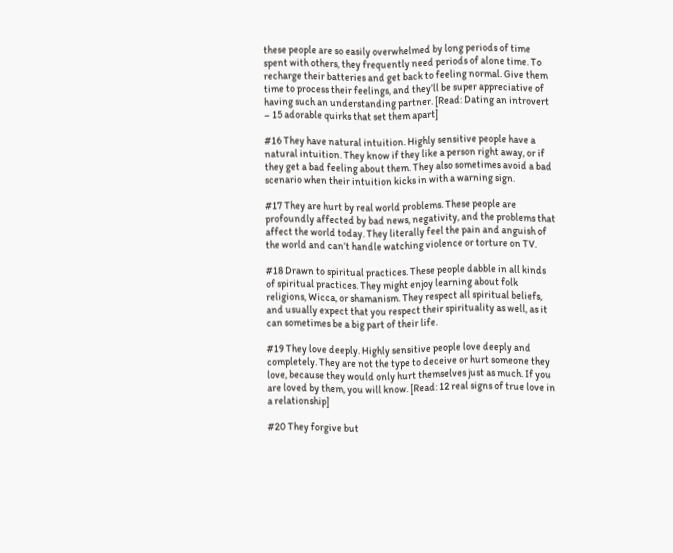these people are so easily overwhelmed by long periods of time spent with others, they frequently need periods of alone time. To recharge their batteries and get back to feeling normal. Give them time to process their feelings, and they’ll be super appreciative of having such an understanding partner. [Read: Dating an introvert – 15 adorable quirks that set them apart]

#16 They have natural intuition. Highly sensitive people have a natural intuition. They know if they like a person right away, or if they get a bad feeling about them. They also sometimes avoid a bad scenario when their intuition kicks in with a warning sign.

#17 They are hurt by real world problems. These people are profoundly affected by bad news, negativity, and the problems that affect the world today. They literally feel the pain and anguish of the world and can’t handle watching violence or torture on TV.

#18 Drawn to spiritual practices. These people dabble in all kinds of spiritual practices. They might enjoy learning about folk religions, Wicca, or shamanism. They respect all spiritual beliefs, and usually expect that you respect their spirituality as well, as it can sometimes be a big part of their life.

#19 They love deeply. Highly sensitive people love deeply and completely. They are not the type to deceive or hurt someone they love, because they would only hurt themselves just as much. If you are loved by them, you will know. [Read: 12 real signs of true love in a relationship]

#20 They forgive but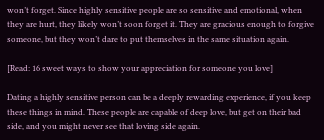won’t forget. Since highly sensitive people are so sensitive and emotional, when they are hurt, they likely won’t soon forget it. They are gracious enough to forgive someone, but they won’t dare to put themselves in the same situation again.

[Read: 16 sweet ways to show your appreciation for someone you love]

Dating a highly sensitive person can be a deeply rewarding experience, if you keep these things in mind. These people are capable of deep love, but get on their bad side, and you might never see that loving side again.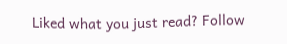Liked what you just read? Follow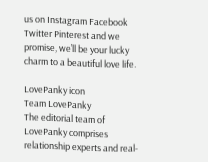us on Instagram Facebook Twitter Pinterest and we promise, we’ll be your lucky charm to a beautiful love life.

LovePanky icon
Team LovePanky
The editorial team of LovePanky comprises relationship experts and real-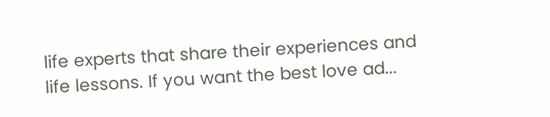life experts that share their experiences and life lessons. If you want the best love ad...